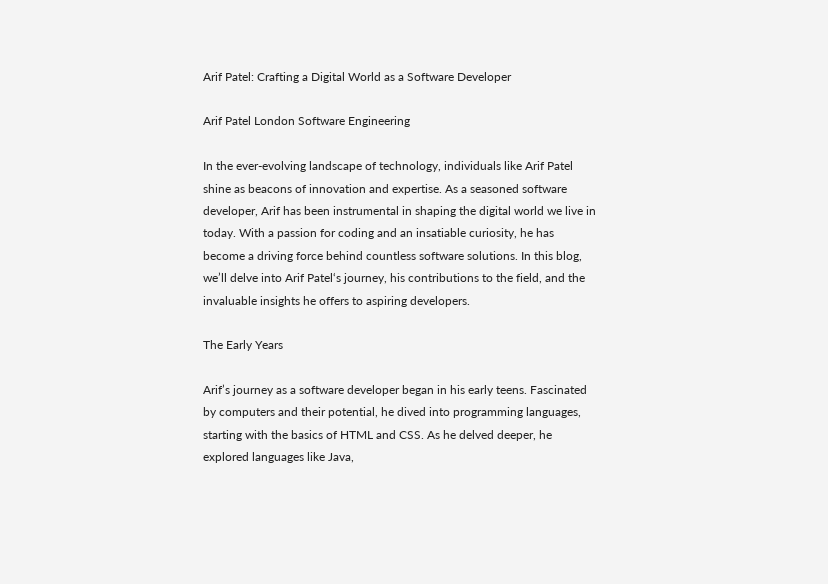Arif Patel: Crafting a Digital World as a Software Developer

Arif Patel London Software Engineering

In the ever-evolving landscape of technology, individuals like Arif Patel shine as beacons of innovation and expertise. As a seasoned software developer, Arif has been instrumental in shaping the digital world we live in today. With a passion for coding and an insatiable curiosity, he has become a driving force behind countless software solutions. In this blog, we’ll delve into Arif Patel‘s journey, his contributions to the field, and the invaluable insights he offers to aspiring developers.

The Early Years

Arif’s journey as a software developer began in his early teens. Fascinated by computers and their potential, he dived into programming languages, starting with the basics of HTML and CSS. As he delved deeper, he explored languages like Java,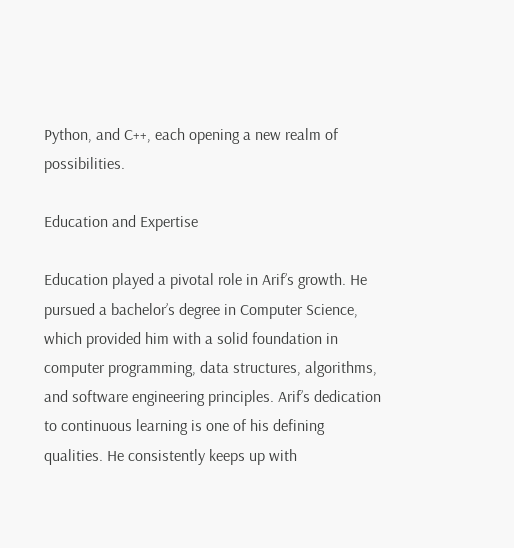Python, and C++, each opening a new realm of possibilities.

Education and Expertise

Education played a pivotal role in Arif’s growth. He pursued a bachelor’s degree in Computer Science, which provided him with a solid foundation in computer programming, data structures, algorithms, and software engineering principles. Arif’s dedication to continuous learning is one of his defining qualities. He consistently keeps up with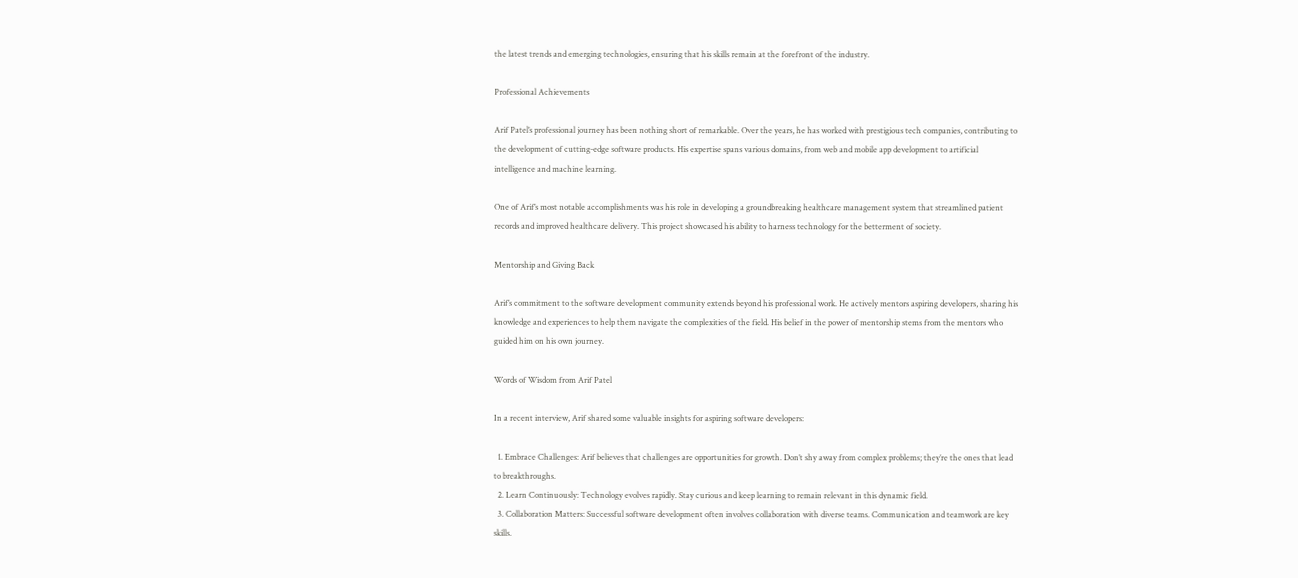the latest trends and emerging technologies, ensuring that his skills remain at the forefront of the industry.

Professional Achievements

Arif Patel’s professional journey has been nothing short of remarkable. Over the years, he has worked with prestigious tech companies, contributing to the development of cutting-edge software products. His expertise spans various domains, from web and mobile app development to artificial intelligence and machine learning.

One of Arif’s most notable accomplishments was his role in developing a groundbreaking healthcare management system that streamlined patient records and improved healthcare delivery. This project showcased his ability to harness technology for the betterment of society.

Mentorship and Giving Back

Arif’s commitment to the software development community extends beyond his professional work. He actively mentors aspiring developers, sharing his knowledge and experiences to help them navigate the complexities of the field. His belief in the power of mentorship stems from the mentors who guided him on his own journey.

Words of Wisdom from Arif Patel

In a recent interview, Arif shared some valuable insights for aspiring software developers:

  1. Embrace Challenges: Arif believes that challenges are opportunities for growth. Don’t shy away from complex problems; they’re the ones that lead to breakthroughs.
  2. Learn Continuously: Technology evolves rapidly. Stay curious and keep learning to remain relevant in this dynamic field.
  3. Collaboration Matters: Successful software development often involves collaboration with diverse teams. Communication and teamwork are key skills.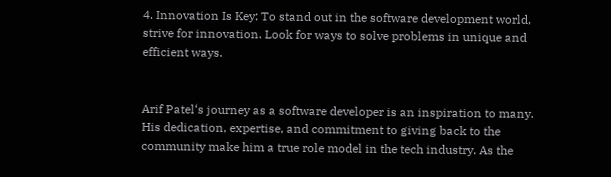4. Innovation Is Key: To stand out in the software development world, strive for innovation. Look for ways to solve problems in unique and efficient ways.


Arif Patel‘s journey as a software developer is an inspiration to many. His dedication, expertise, and commitment to giving back to the community make him a true role model in the tech industry. As the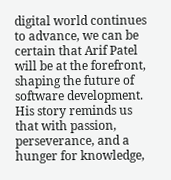digital world continues to advance, we can be certain that Arif Patel will be at the forefront, shaping the future of software development. His story reminds us that with passion, perseverance, and a hunger for knowledge,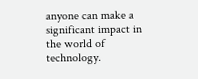anyone can make a significant impact in the world of technology.